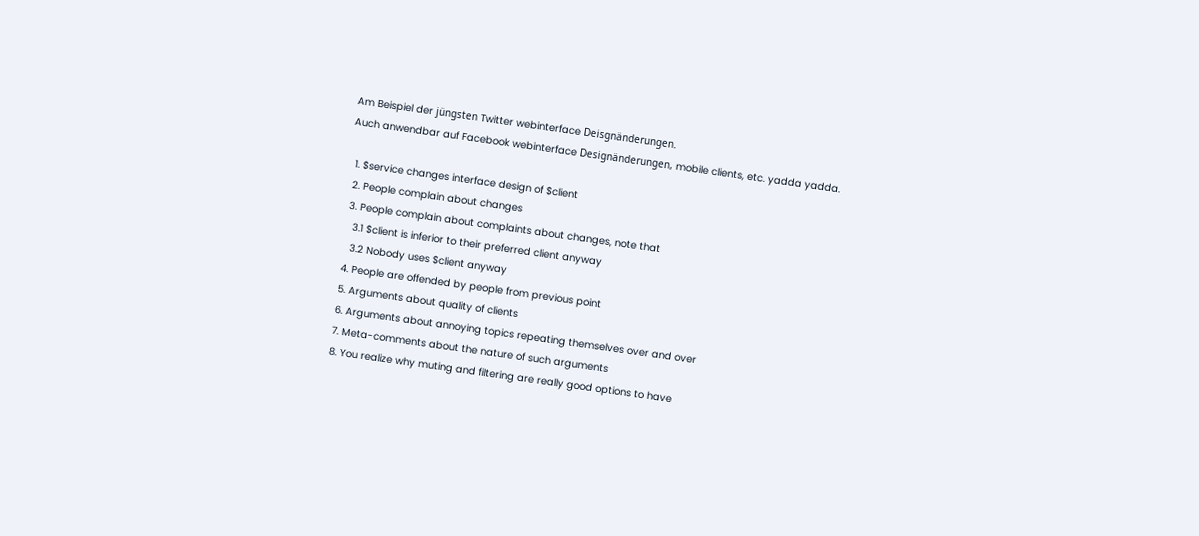Am Beispiel der jüngsten Twitter webinterface Deisgnänderungen.
Auch anwendbar auf Facebook webinterface Designänderungen, mobile clients, etc. yadda yadda.

  1. $service changes interface design of $client
  2. People complain about changes
  3. People complain about complaints about changes, note that
    3.1 $client is inferior to their preferred client anyway
    3.2 Nobody uses $client anyway
  4. People are offended by people from previous point
  5. Arguments about quality of clients
  6. Arguments about annoying topics repeating themselves over and over
  7. Meta-comments about the nature of such arguments
  8. You realize why muting and filtering are really good options to have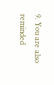9. You are also reminded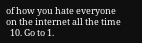of how you hate everyone on the internet all the time
  10. Go to 1.